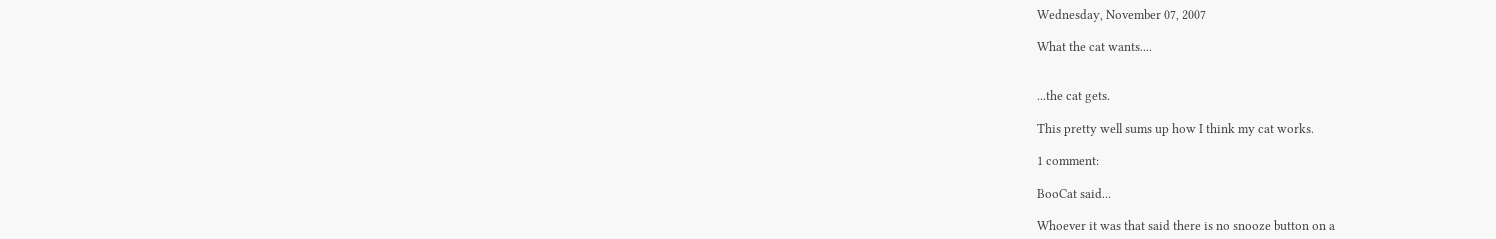Wednesday, November 07, 2007

What the cat wants....


...the cat gets.

This pretty well sums up how I think my cat works.

1 comment:

BooCat said...

Whoever it was that said there is no snooze button on a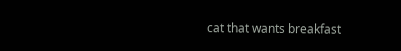cat that wants breakfast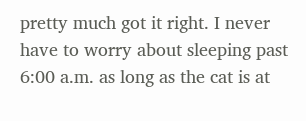pretty much got it right. I never have to worry about sleeping past 6:00 a.m. as long as the cat is at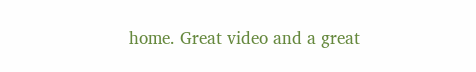home. Great video and a great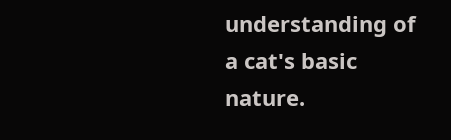understanding of a cat's basic nature.